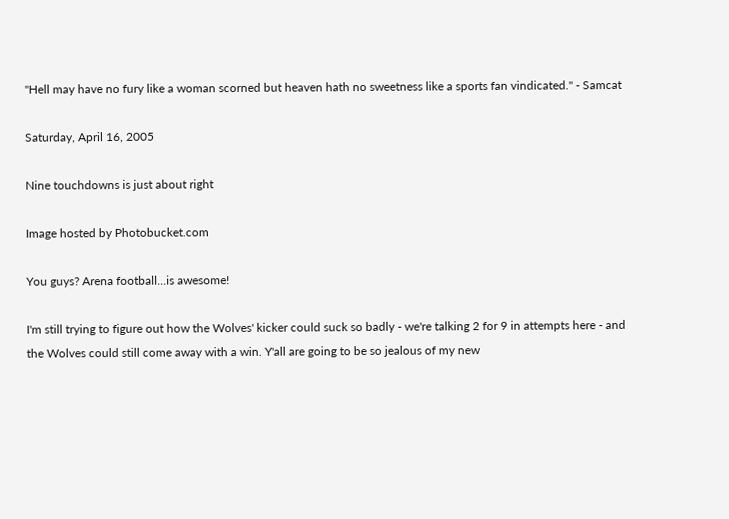"Hell may have no fury like a woman scorned but heaven hath no sweetness like a sports fan vindicated." - Samcat

Saturday, April 16, 2005

Nine touchdowns is just about right

Image hosted by Photobucket.com

You guys? Arena football...is awesome!

I'm still trying to figure out how the Wolves' kicker could suck so badly - we're talking 2 for 9 in attempts here - and the Wolves could still come away with a win. Y'all are going to be so jealous of my new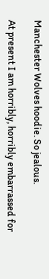Manchester Wolves hoodie. So jealous.

At present I am horribly, horribly embarrassed for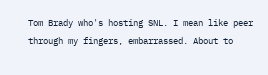Tom Brady who's hosting SNL. I mean like peer through my fingers, embarrassed. About to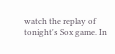watch the replay of tonight's Sox game. In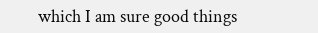which I am sure good things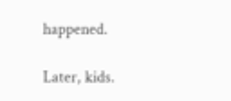happened.

Later, kids.